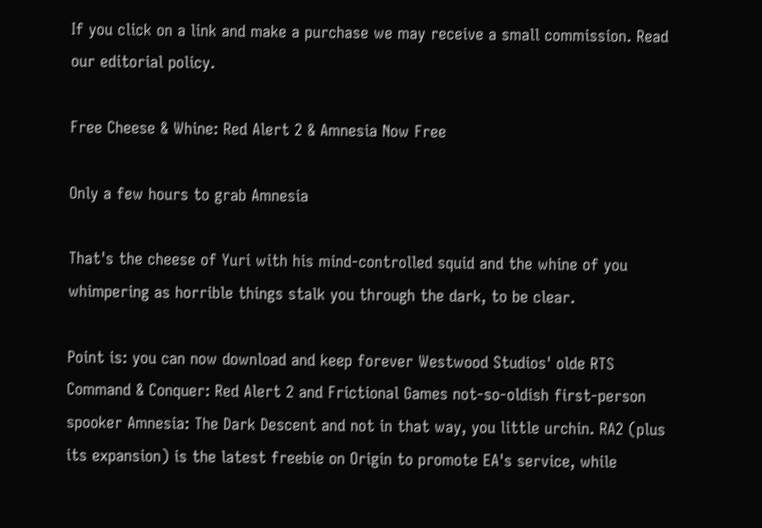If you click on a link and make a purchase we may receive a small commission. Read our editorial policy.

Free Cheese & Whine: Red Alert 2 & Amnesia Now Free

Only a few hours to grab Amnesia

That's the cheese of Yuri with his mind-controlled squid and the whine of you whimpering as horrible things stalk you through the dark, to be clear.

Point is: you can now download and keep forever Westwood Studios' olde RTS Command & Conquer: Red Alert 2 and Frictional Games not-so-oldish first-person spooker Amnesia: The Dark Descent and not in that way, you little urchin. RA2 (plus its expansion) is the latest freebie on Origin to promote EA's service, while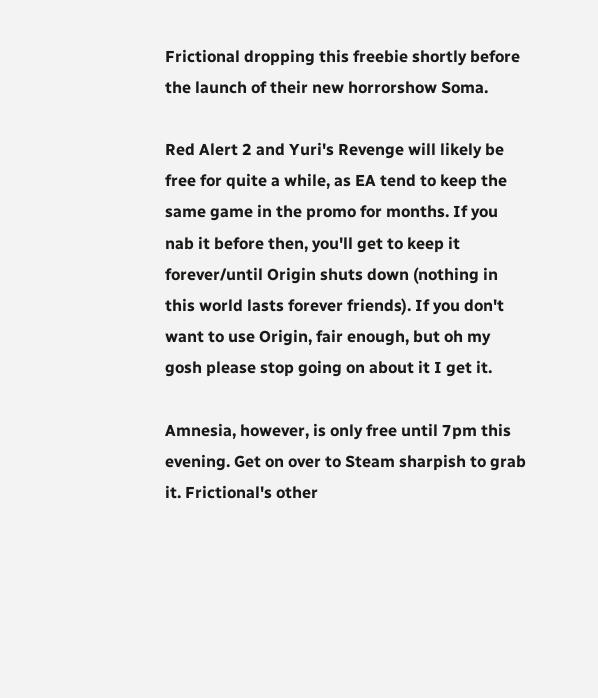Frictional dropping this freebie shortly before the launch of their new horrorshow Soma.

Red Alert 2 and Yuri's Revenge will likely be free for quite a while, as EA tend to keep the same game in the promo for months. If you nab it before then, you'll get to keep it forever/until Origin shuts down (nothing in this world lasts forever friends). If you don't want to use Origin, fair enough, but oh my gosh please stop going on about it I get it.

Amnesia, however, is only free until 7pm this evening. Get on over to Steam sharpish to grab it. Frictional's other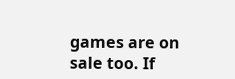games are on sale too. If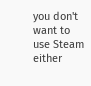you don't want to use Steam either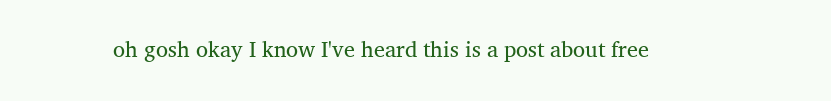oh gosh okay I know I've heard this is a post about free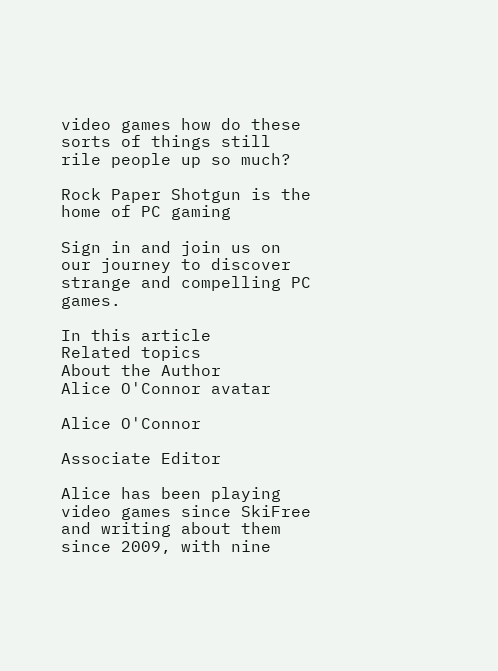video games how do these sorts of things still rile people up so much?

Rock Paper Shotgun is the home of PC gaming

Sign in and join us on our journey to discover strange and compelling PC games.

In this article
Related topics
About the Author
Alice O'Connor avatar

Alice O'Connor

Associate Editor

Alice has been playing video games since SkiFree and writing about them since 2009, with nine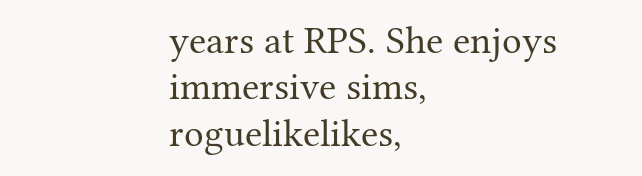years at RPS. She enjoys immersive sims, roguelikelikes,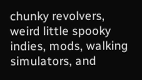chunky revolvers, weird little spooky indies, mods, walking simulators, and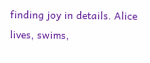finding joy in details. Alice lives, swims,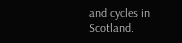and cycles in Scotland.